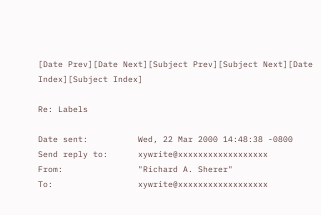[Date Prev][Date Next][Subject Prev][Subject Next][Date Index][Subject Index]

Re: Labels

Date sent:          Wed, 22 Mar 2000 14:48:38 -0800
Send reply to:      xywrite@xxxxxxxxxxxxxxxxxx
From:               "Richard A. Sherer"
To:                 xywrite@xxxxxxxxxxxxxxxxxx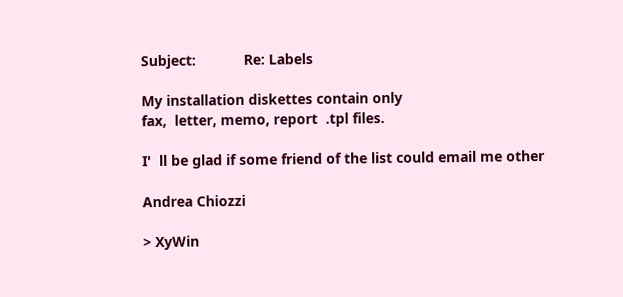Subject:            Re: Labels

My installation diskettes contain only
fax,  letter, memo, report  .tpl files.

I'  ll be glad if some friend of the list could email me other

Andrea Chiozzi

> XyWin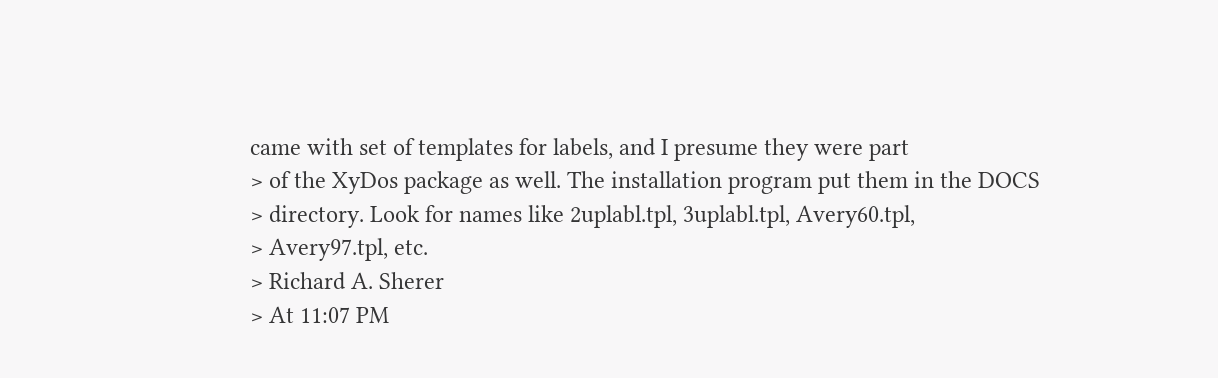came with set of templates for labels, and I presume they were part
> of the XyDos package as well. The installation program put them in the DOCS
> directory. Look for names like 2uplabl.tpl, 3uplabl.tpl, Avery60.tpl,
> Avery97.tpl, etc.
> Richard A. Sherer
> At 11:07 PM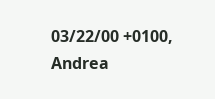03/22/00 +0100, Andrea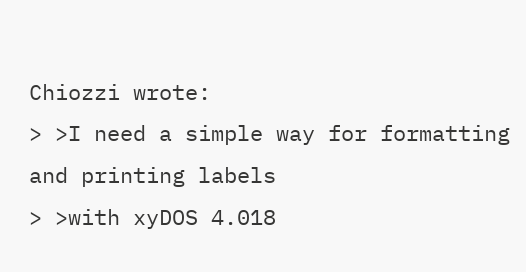Chiozzi wrote:
> >I need a simple way for formatting and printing labels
> >with xyDOS 4.018